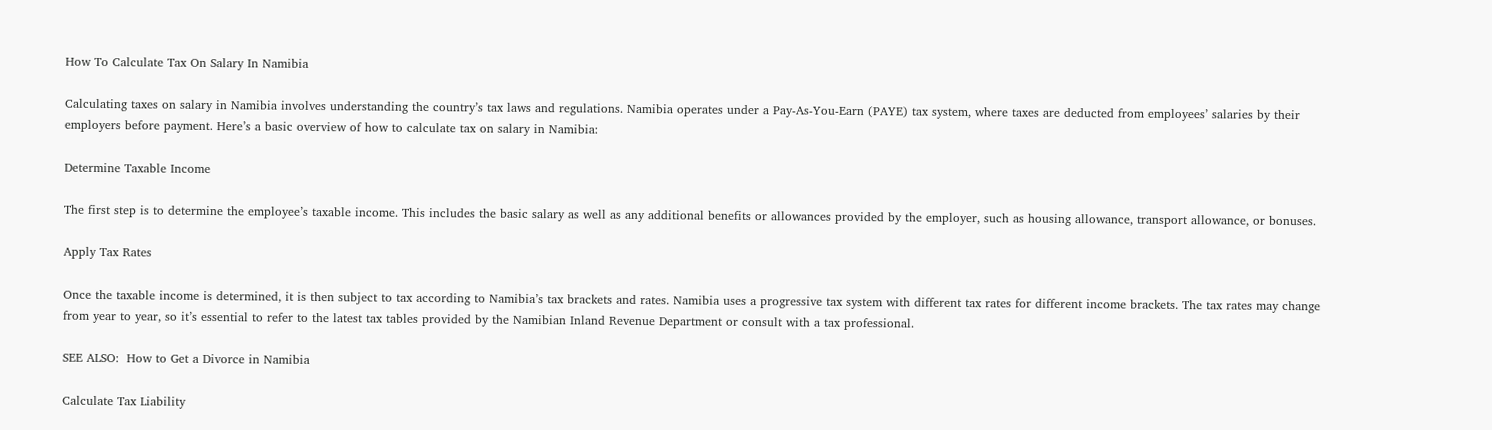How To Calculate Tax On Salary In Namibia

Calculating taxes on salary in Namibia involves understanding the country’s tax laws and regulations. Namibia operates under a Pay-As-You-Earn (PAYE) tax system, where taxes are deducted from employees’ salaries by their employers before payment. Here’s a basic overview of how to calculate tax on salary in Namibia:

Determine Taxable Income

The first step is to determine the employee’s taxable income. This includes the basic salary as well as any additional benefits or allowances provided by the employer, such as housing allowance, transport allowance, or bonuses.

Apply Tax Rates

Once the taxable income is determined, it is then subject to tax according to Namibia’s tax brackets and rates. Namibia uses a progressive tax system with different tax rates for different income brackets. The tax rates may change from year to year, so it’s essential to refer to the latest tax tables provided by the Namibian Inland Revenue Department or consult with a tax professional.

SEE ALSO:  How to Get a Divorce in Namibia

Calculate Tax Liability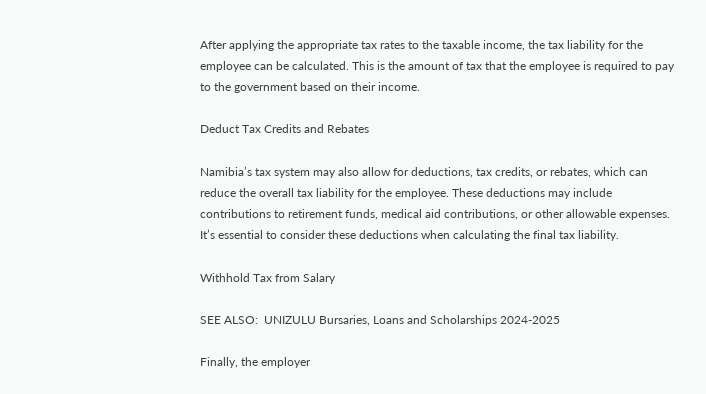After applying the appropriate tax rates to the taxable income, the tax liability for the employee can be calculated. This is the amount of tax that the employee is required to pay to the government based on their income.

Deduct Tax Credits and Rebates

Namibia’s tax system may also allow for deductions, tax credits, or rebates, which can reduce the overall tax liability for the employee. These deductions may include contributions to retirement funds, medical aid contributions, or other allowable expenses. It’s essential to consider these deductions when calculating the final tax liability.

Withhold Tax from Salary

SEE ALSO:  UNIZULU Bursaries, Loans and Scholarships 2024-2025

Finally, the employer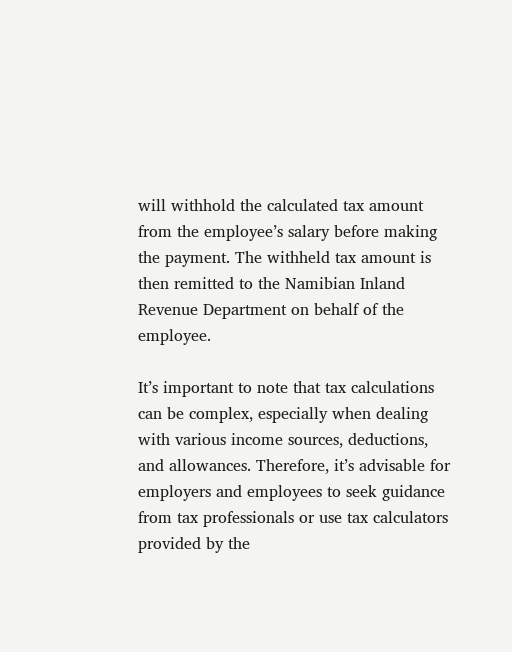will withhold the calculated tax amount from the employee’s salary before making the payment. The withheld tax amount is then remitted to the Namibian Inland Revenue Department on behalf of the employee.

It’s important to note that tax calculations can be complex, especially when dealing with various income sources, deductions, and allowances. Therefore, it’s advisable for employers and employees to seek guidance from tax professionals or use tax calculators provided by the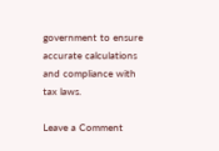government to ensure accurate calculations and compliance with tax laws.

Leave a Comment